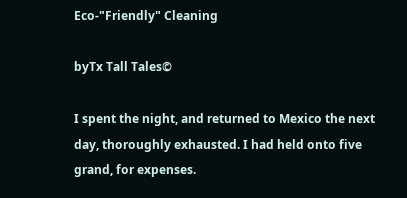Eco-"Friendly" Cleaning

byTx Tall Tales©

I spent the night, and returned to Mexico the next day, thoroughly exhausted. I had held onto five grand, for expenses.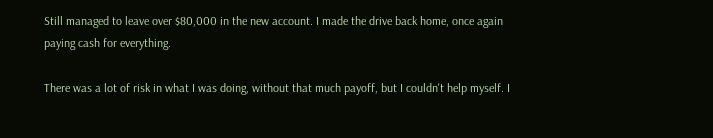Still managed to leave over $80,000 in the new account. I made the drive back home, once again paying cash for everything.

There was a lot of risk in what I was doing, without that much payoff, but I couldn't help myself. I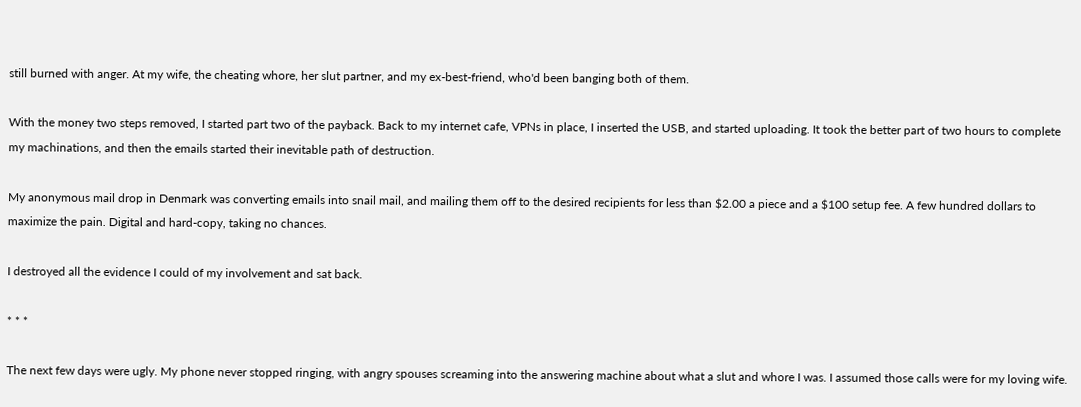still burned with anger. At my wife, the cheating whore, her slut partner, and my ex-best-friend, who'd been banging both of them.

With the money two steps removed, I started part two of the payback. Back to my internet cafe, VPNs in place, I inserted the USB, and started uploading. It took the better part of two hours to complete my machinations, and then the emails started their inevitable path of destruction.

My anonymous mail drop in Denmark was converting emails into snail mail, and mailing them off to the desired recipients for less than $2.00 a piece and a $100 setup fee. A few hundred dollars to maximize the pain. Digital and hard-copy, taking no chances.

I destroyed all the evidence I could of my involvement and sat back.

* * *

The next few days were ugly. My phone never stopped ringing, with angry spouses screaming into the answering machine about what a slut and whore I was. I assumed those calls were for my loving wife.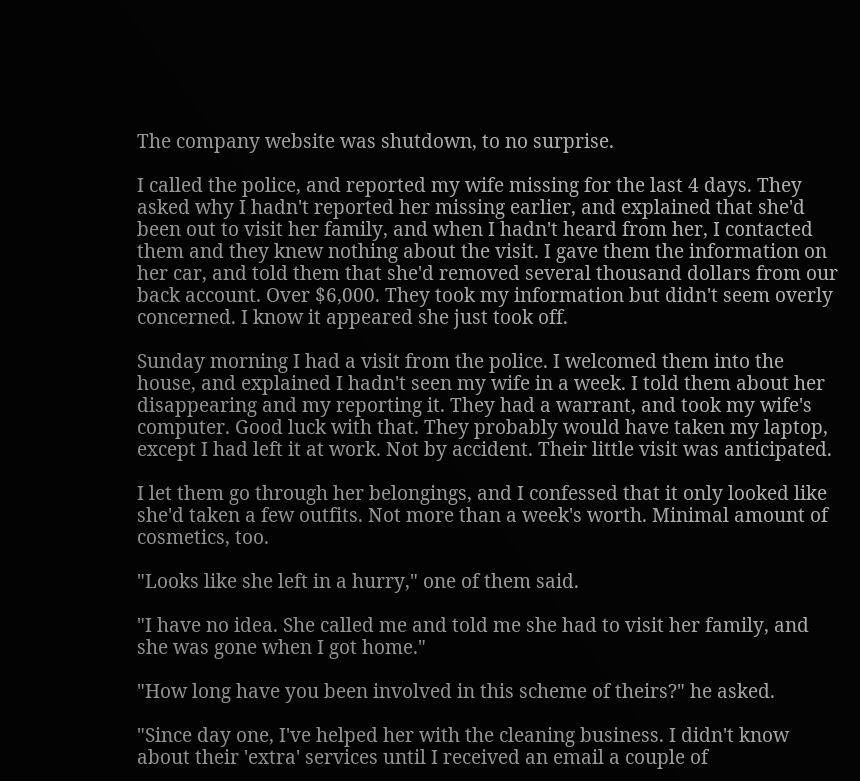The company website was shutdown, to no surprise.

I called the police, and reported my wife missing for the last 4 days. They asked why I hadn't reported her missing earlier, and explained that she'd been out to visit her family, and when I hadn't heard from her, I contacted them and they knew nothing about the visit. I gave them the information on her car, and told them that she'd removed several thousand dollars from our back account. Over $6,000. They took my information but didn't seem overly concerned. I know it appeared she just took off.

Sunday morning I had a visit from the police. I welcomed them into the house, and explained I hadn't seen my wife in a week. I told them about her disappearing and my reporting it. They had a warrant, and took my wife's computer. Good luck with that. They probably would have taken my laptop, except I had left it at work. Not by accident. Their little visit was anticipated.

I let them go through her belongings, and I confessed that it only looked like she'd taken a few outfits. Not more than a week's worth. Minimal amount of cosmetics, too.

"Looks like she left in a hurry," one of them said.

"I have no idea. She called me and told me she had to visit her family, and she was gone when I got home."

"How long have you been involved in this scheme of theirs?" he asked.

"Since day one, I've helped her with the cleaning business. I didn't know about their 'extra' services until I received an email a couple of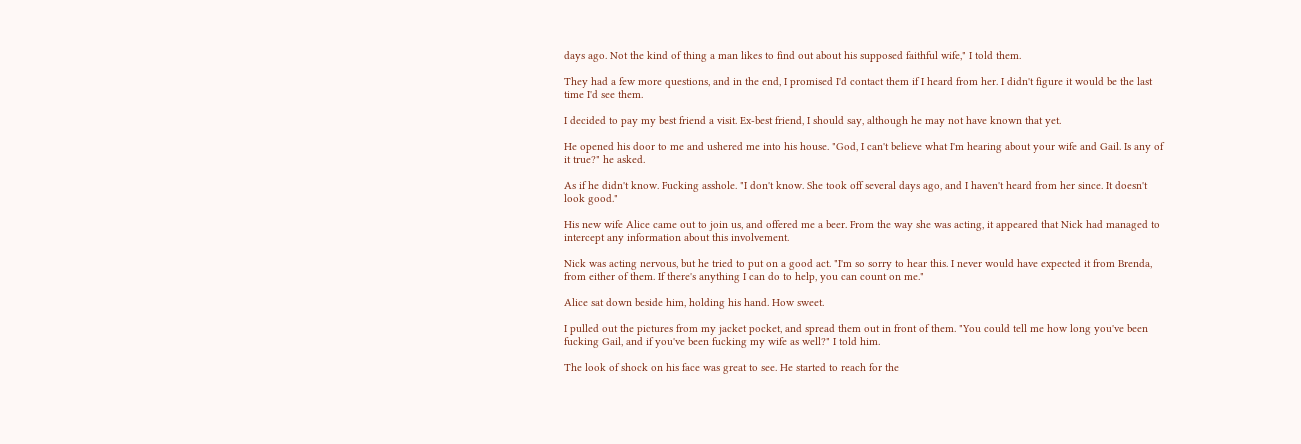days ago. Not the kind of thing a man likes to find out about his supposed faithful wife," I told them.

They had a few more questions, and in the end, I promised I'd contact them if I heard from her. I didn't figure it would be the last time I'd see them.

I decided to pay my best friend a visit. Ex-best friend, I should say, although he may not have known that yet.

He opened his door to me and ushered me into his house. "God, I can't believe what I'm hearing about your wife and Gail. Is any of it true?" he asked.

As if he didn't know. Fucking asshole. "I don't know. She took off several days ago, and I haven't heard from her since. It doesn't look good."

His new wife Alice came out to join us, and offered me a beer. From the way she was acting, it appeared that Nick had managed to intercept any information about this involvement.

Nick was acting nervous, but he tried to put on a good act. "I'm so sorry to hear this. I never would have expected it from Brenda, from either of them. If there's anything I can do to help, you can count on me."

Alice sat down beside him, holding his hand. How sweet.

I pulled out the pictures from my jacket pocket, and spread them out in front of them. "You could tell me how long you've been fucking Gail, and if you've been fucking my wife as well?" I told him.

The look of shock on his face was great to see. He started to reach for the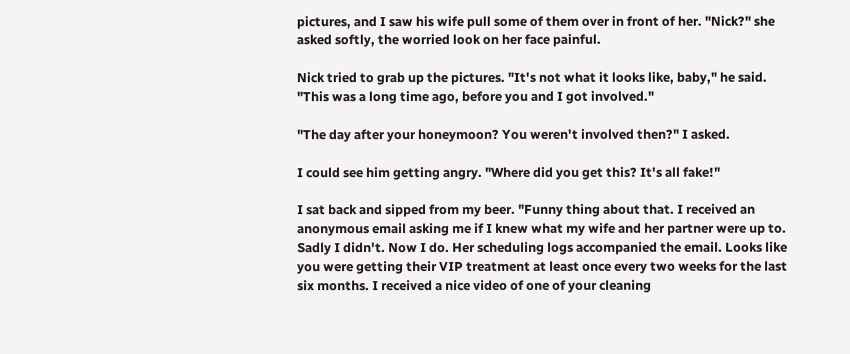pictures, and I saw his wife pull some of them over in front of her. "Nick?" she asked softly, the worried look on her face painful.

Nick tried to grab up the pictures. "It's not what it looks like, baby," he said. "This was a long time ago, before you and I got involved."

"The day after your honeymoon? You weren't involved then?" I asked.

I could see him getting angry. "Where did you get this? It's all fake!"

I sat back and sipped from my beer. "Funny thing about that. I received an anonymous email asking me if I knew what my wife and her partner were up to. Sadly I didn't. Now I do. Her scheduling logs accompanied the email. Looks like you were getting their VIP treatment at least once every two weeks for the last six months. I received a nice video of one of your cleaning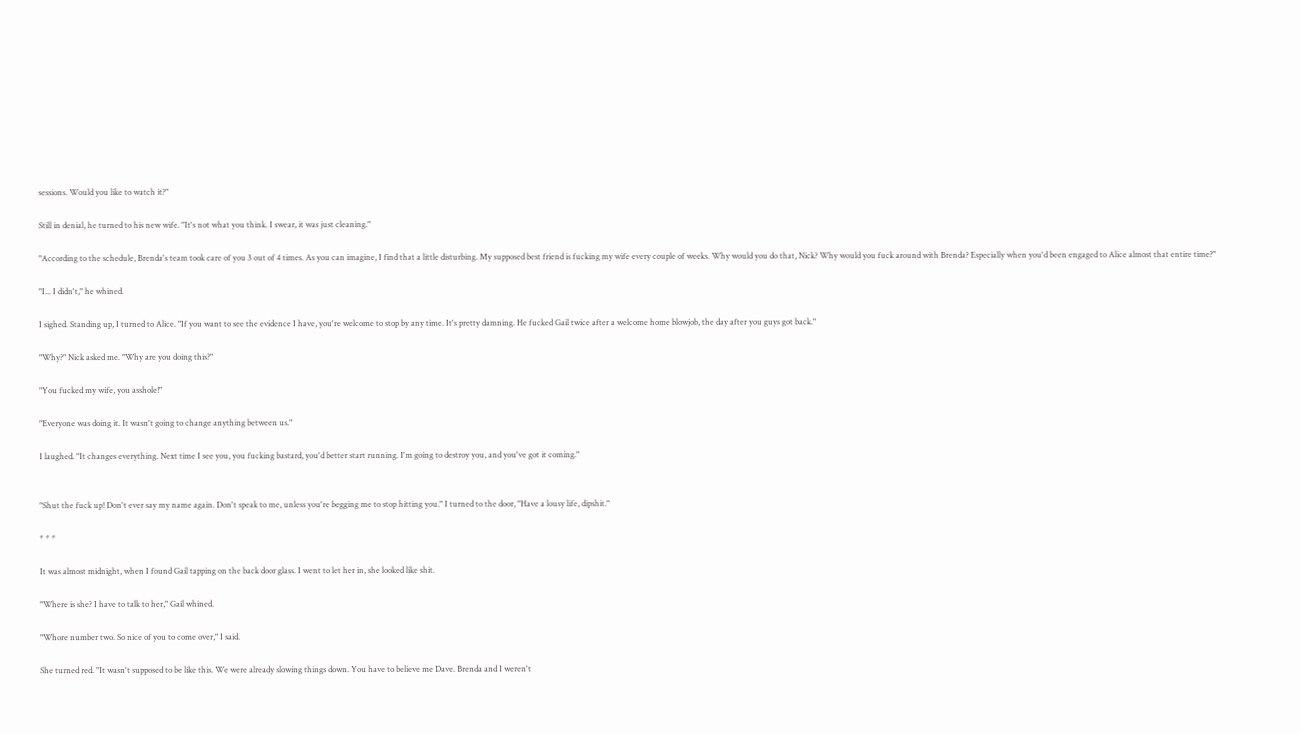sessions. Would you like to watch it?"

Still in denial, he turned to his new wife. "It's not what you think. I swear, it was just cleaning."

"According to the schedule, Brenda's team took care of you 3 out of 4 times. As you can imagine, I find that a little disturbing. My supposed best friend is fucking my wife every couple of weeks. Why would you do that, Nick? Why would you fuck around with Brenda? Especially when you'd been engaged to Alice almost that entire time?"

"I... I didn't," he whined.

I sighed. Standing up, I turned to Alice. "If you want to see the evidence I have, you're welcome to stop by any time. It's pretty damning. He fucked Gail twice after a welcome home blowjob, the day after you guys got back."

"Why?" Nick asked me. "Why are you doing this?"

"You fucked my wife, you asshole!"

"Everyone was doing it. It wasn't going to change anything between us."

I laughed. "It changes everything. Next time I see you, you fucking bastard, you'd better start running. I'm going to destroy you, and you've got it coming."


"Shut the fuck up! Don't ever say my name again. Don't speak to me, unless you're begging me to stop hitting you." I turned to the door, "Have a lousy life, dipshit."

* * *

It was almost midnight, when I found Gail tapping on the back door glass. I went to let her in, she looked like shit.

"Where is she? I have to talk to her," Gail whined.

"Whore number two. So nice of you to come over," I said.

She turned red. "It wasn't supposed to be like this. We were already slowing things down. You have to believe me Dave. Brenda and I weren't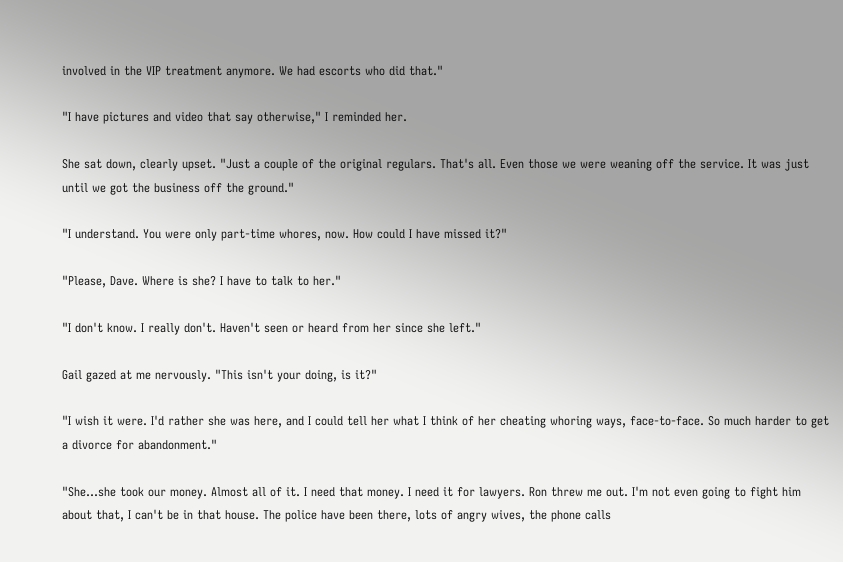involved in the VIP treatment anymore. We had escorts who did that."

"I have pictures and video that say otherwise," I reminded her.

She sat down, clearly upset. "Just a couple of the original regulars. That's all. Even those we were weaning off the service. It was just until we got the business off the ground."

"I understand. You were only part-time whores, now. How could I have missed it?"

"Please, Dave. Where is she? I have to talk to her."

"I don't know. I really don't. Haven't seen or heard from her since she left."

Gail gazed at me nervously. "This isn't your doing, is it?"

"I wish it were. I'd rather she was here, and I could tell her what I think of her cheating whoring ways, face-to-face. So much harder to get a divorce for abandonment."

"She...she took our money. Almost all of it. I need that money. I need it for lawyers. Ron threw me out. I'm not even going to fight him about that, I can't be in that house. The police have been there, lots of angry wives, the phone calls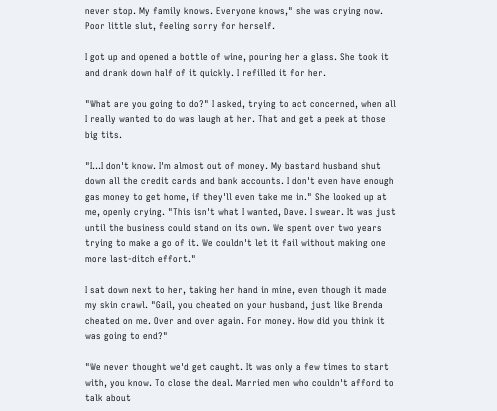never stop. My family knows. Everyone knows," she was crying now. Poor little slut, feeling sorry for herself.

I got up and opened a bottle of wine, pouring her a glass. She took it and drank down half of it quickly. I refilled it for her.

"What are you going to do?" I asked, trying to act concerned, when all I really wanted to do was laugh at her. That and get a peek at those big tits.

"I...I don't know. I'm almost out of money. My bastard husband shut down all the credit cards and bank accounts. I don't even have enough gas money to get home, if they'll even take me in." She looked up at me, openly crying. "This isn't what I wanted, Dave. I swear. It was just until the business could stand on its own. We spent over two years trying to make a go of it. We couldn't let it fail without making one more last-ditch effort."

I sat down next to her, taking her hand in mine, even though it made my skin crawl. "Gail, you cheated on your husband, just like Brenda cheated on me. Over and over again. For money. How did you think it was going to end?"

"We never thought we'd get caught. It was only a few times to start with, you know. To close the deal. Married men who couldn't afford to talk about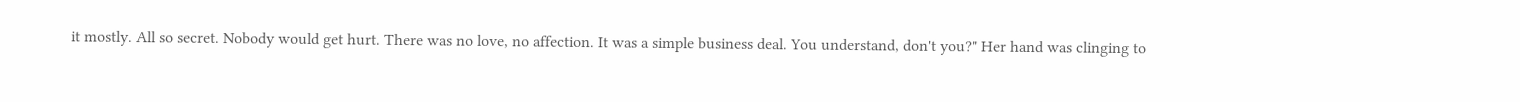it mostly. All so secret. Nobody would get hurt. There was no love, no affection. It was a simple business deal. You understand, don't you?" Her hand was clinging to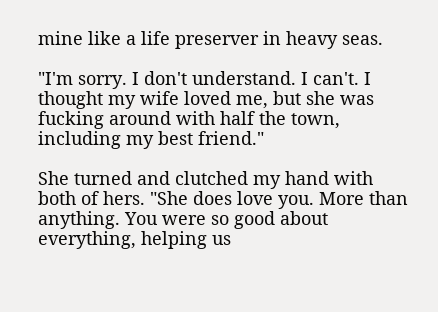mine like a life preserver in heavy seas.

"I'm sorry. I don't understand. I can't. I thought my wife loved me, but she was fucking around with half the town, including my best friend."

She turned and clutched my hand with both of hers. "She does love you. More than anything. You were so good about everything, helping us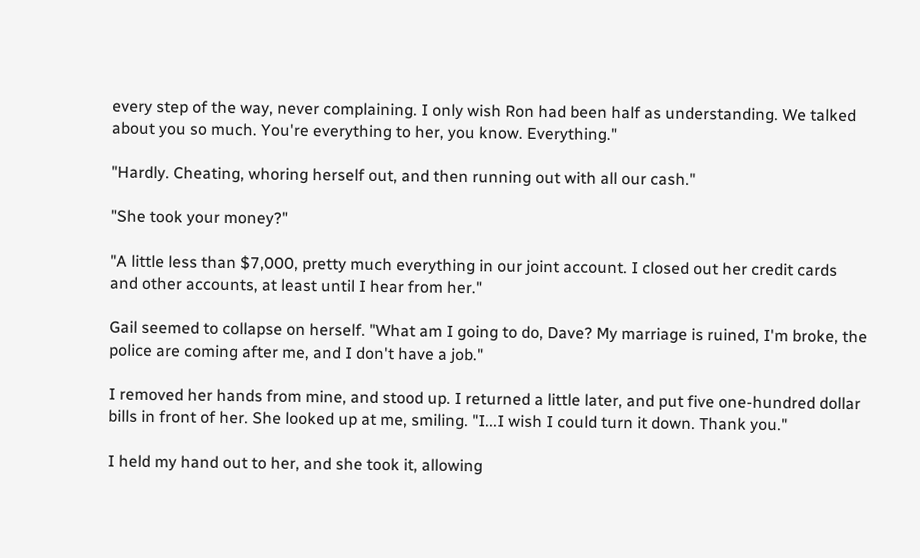every step of the way, never complaining. I only wish Ron had been half as understanding. We talked about you so much. You're everything to her, you know. Everything."

"Hardly. Cheating, whoring herself out, and then running out with all our cash."

"She took your money?"

"A little less than $7,000, pretty much everything in our joint account. I closed out her credit cards and other accounts, at least until I hear from her."

Gail seemed to collapse on herself. "What am I going to do, Dave? My marriage is ruined, I'm broke, the police are coming after me, and I don't have a job."

I removed her hands from mine, and stood up. I returned a little later, and put five one-hundred dollar bills in front of her. She looked up at me, smiling. "I...I wish I could turn it down. Thank you."

I held my hand out to her, and she took it, allowing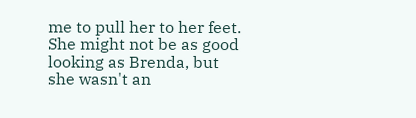me to pull her to her feet. She might not be as good looking as Brenda, but she wasn't an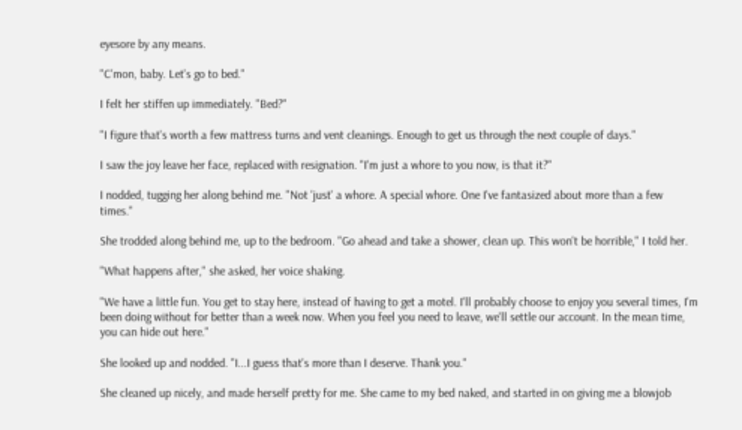eyesore by any means.

"C'mon, baby. Let's go to bed."

I felt her stiffen up immediately. "Bed?"

"I figure that's worth a few mattress turns and vent cleanings. Enough to get us through the next couple of days."

I saw the joy leave her face, replaced with resignation. "I'm just a whore to you now, is that it?"

I nodded, tugging her along behind me. "Not 'just' a whore. A special whore. One I've fantasized about more than a few times."

She trodded along behind me, up to the bedroom. "Go ahead and take a shower, clean up. This won't be horrible," I told her.

"What happens after," she asked, her voice shaking.

"We have a little fun. You get to stay here, instead of having to get a motel. I'll probably choose to enjoy you several times, I'm been doing without for better than a week now. When you feel you need to leave, we'll settle our account. In the mean time, you can hide out here."

She looked up and nodded. "I...I guess that's more than I deserve. Thank you."

She cleaned up nicely, and made herself pretty for me. She came to my bed naked, and started in on giving me a blowjob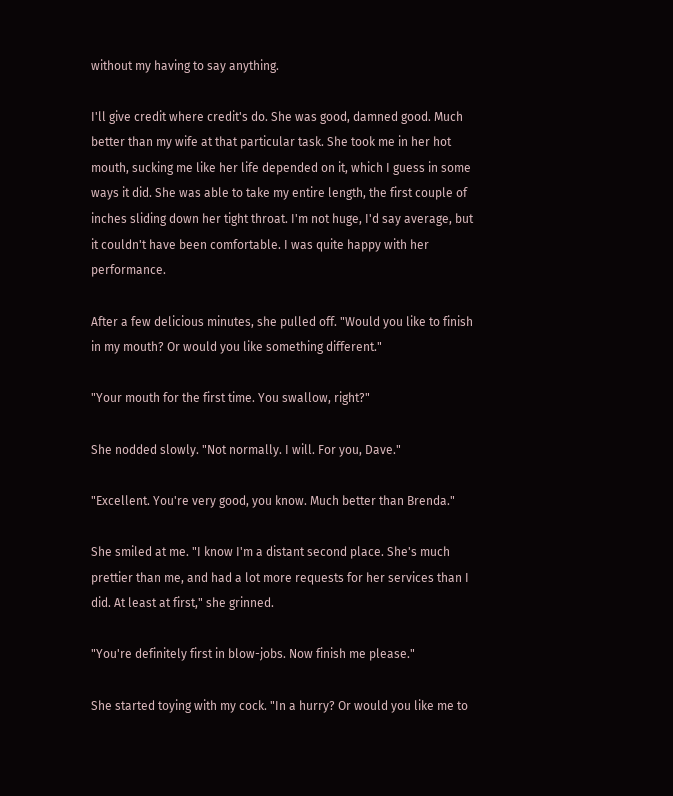without my having to say anything.

I'll give credit where credit's do. She was good, damned good. Much better than my wife at that particular task. She took me in her hot mouth, sucking me like her life depended on it, which I guess in some ways it did. She was able to take my entire length, the first couple of inches sliding down her tight throat. I'm not huge, I'd say average, but it couldn't have been comfortable. I was quite happy with her performance.

After a few delicious minutes, she pulled off. "Would you like to finish in my mouth? Or would you like something different."

"Your mouth for the first time. You swallow, right?"

She nodded slowly. "Not normally. I will. For you, Dave."

"Excellent. You're very good, you know. Much better than Brenda."

She smiled at me. "I know I'm a distant second place. She's much prettier than me, and had a lot more requests for her services than I did. At least at first," she grinned.

"You're definitely first in blow-jobs. Now finish me please."

She started toying with my cock. "In a hurry? Or would you like me to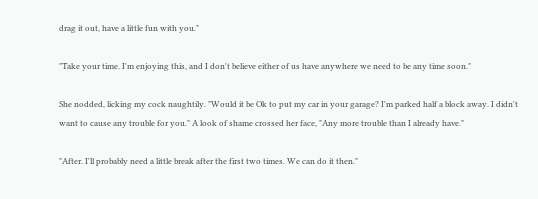drag it out, have a little fun with you."

"Take your time. I'm enjoying this, and I don't believe either of us have anywhere we need to be any time soon."

She nodded, licking my cock naughtily. "Would it be Ok to put my car in your garage? I'm parked half a block away. I didn't want to cause any trouble for you." A look of shame crossed her face, "Any more trouble than I already have."

"After. I'll probably need a little break after the first two times. We can do it then."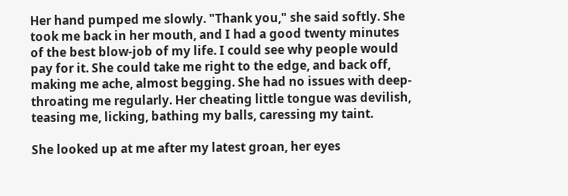Her hand pumped me slowly. "Thank you," she said softly. She took me back in her mouth, and I had a good twenty minutes of the best blow-job of my life. I could see why people would pay for it. She could take me right to the edge, and back off, making me ache, almost begging. She had no issues with deep-throating me regularly. Her cheating little tongue was devilish, teasing me, licking, bathing my balls, caressing my taint.

She looked up at me after my latest groan, her eyes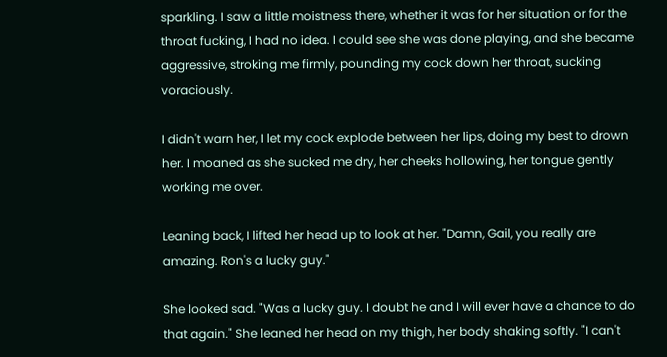sparkling. I saw a little moistness there, whether it was for her situation or for the throat fucking, I had no idea. I could see she was done playing, and she became aggressive, stroking me firmly, pounding my cock down her throat, sucking voraciously.

I didn't warn her, I let my cock explode between her lips, doing my best to drown her. I moaned as she sucked me dry, her cheeks hollowing, her tongue gently working me over.

Leaning back, I lifted her head up to look at her. "Damn, Gail, you really are amazing. Ron's a lucky guy."

She looked sad. "Was a lucky guy. I doubt he and I will ever have a chance to do that again." She leaned her head on my thigh, her body shaking softly. "I can't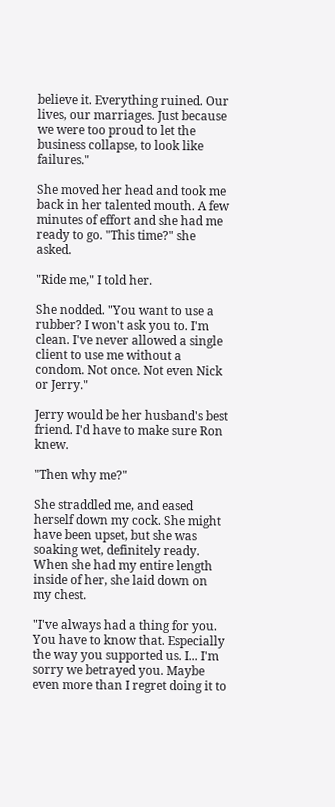believe it. Everything ruined. Our lives, our marriages. Just because we were too proud to let the business collapse, to look like failures."

She moved her head and took me back in her talented mouth. A few minutes of effort and she had me ready to go. "This time?" she asked.

"Ride me," I told her.

She nodded. "You want to use a rubber? I won't ask you to. I'm clean. I've never allowed a single client to use me without a condom. Not once. Not even Nick or Jerry."

Jerry would be her husband's best friend. I'd have to make sure Ron knew.

"Then why me?"

She straddled me, and eased herself down my cock. She might have been upset, but she was soaking wet, definitely ready. When she had my entire length inside of her, she laid down on my chest.

"I've always had a thing for you. You have to know that. Especially the way you supported us. I... I'm sorry we betrayed you. Maybe even more than I regret doing it to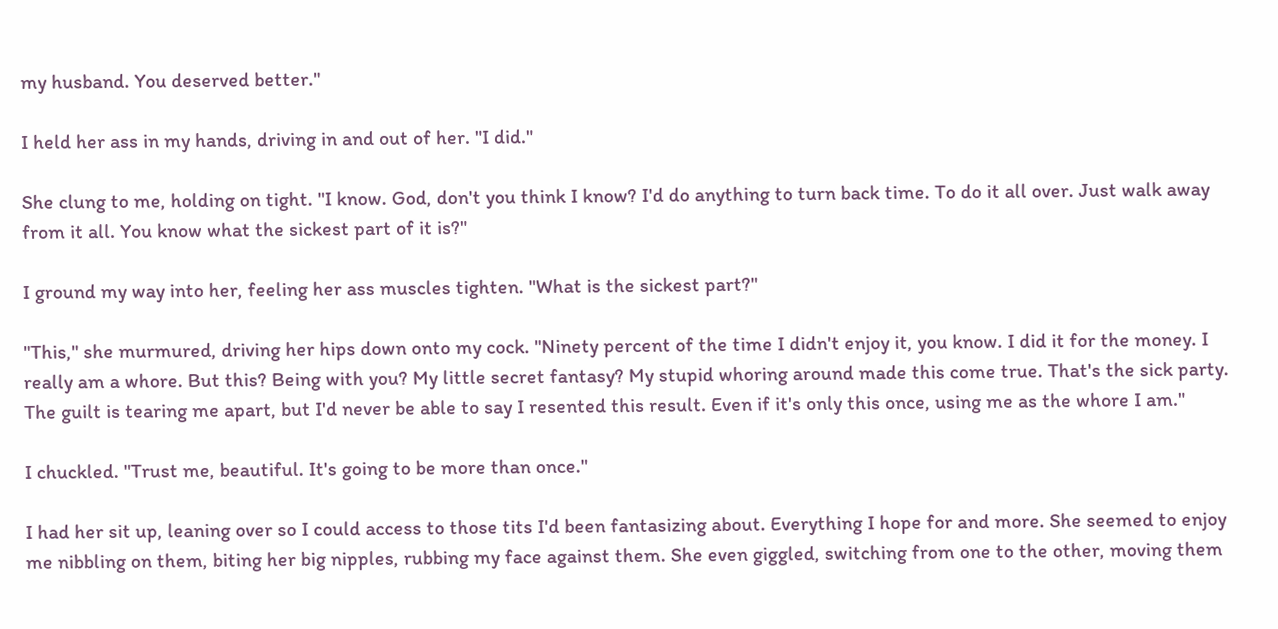my husband. You deserved better."

I held her ass in my hands, driving in and out of her. "I did."

She clung to me, holding on tight. "I know. God, don't you think I know? I'd do anything to turn back time. To do it all over. Just walk away from it all. You know what the sickest part of it is?"

I ground my way into her, feeling her ass muscles tighten. "What is the sickest part?"

"This," she murmured, driving her hips down onto my cock. "Ninety percent of the time I didn't enjoy it, you know. I did it for the money. I really am a whore. But this? Being with you? My little secret fantasy? My stupid whoring around made this come true. That's the sick party. The guilt is tearing me apart, but I'd never be able to say I resented this result. Even if it's only this once, using me as the whore I am."

I chuckled. "Trust me, beautiful. It's going to be more than once."

I had her sit up, leaning over so I could access to those tits I'd been fantasizing about. Everything I hope for and more. She seemed to enjoy me nibbling on them, biting her big nipples, rubbing my face against them. She even giggled, switching from one to the other, moving them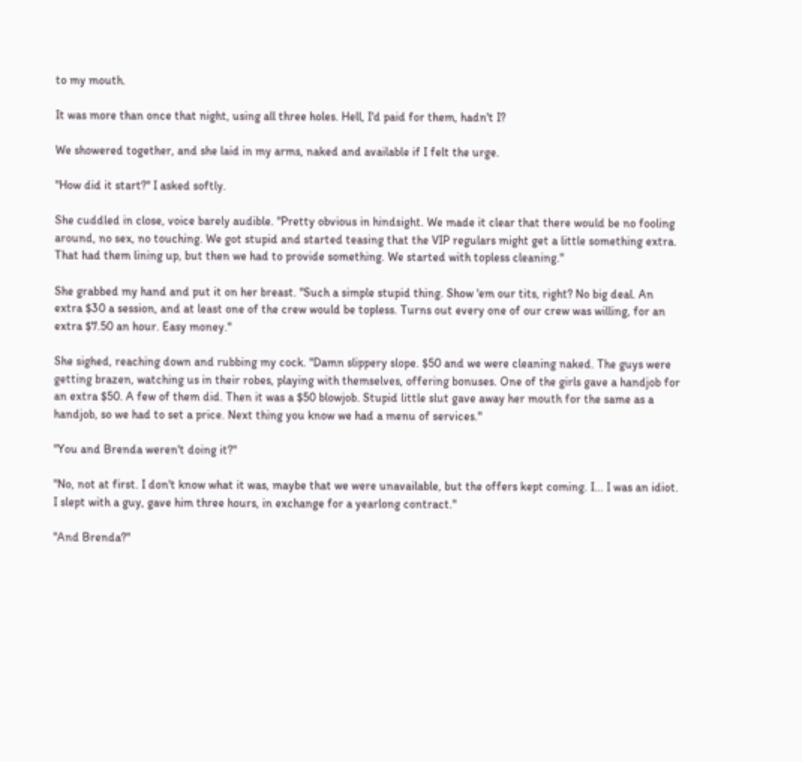to my mouth.

It was more than once that night, using all three holes. Hell, I'd paid for them, hadn't I?

We showered together, and she laid in my arms, naked and available if I felt the urge.

"How did it start?" I asked softly.

She cuddled in close, voice barely audible. "Pretty obvious in hindsight. We made it clear that there would be no fooling around, no sex, no touching. We got stupid and started teasing that the VIP regulars might get a little something extra. That had them lining up, but then we had to provide something. We started with topless cleaning."

She grabbed my hand and put it on her breast. "Such a simple stupid thing. Show 'em our tits, right? No big deal. An extra $30 a session, and at least one of the crew would be topless. Turns out every one of our crew was willing, for an extra $7.50 an hour. Easy money."

She sighed, reaching down and rubbing my cock. "Damn slippery slope. $50 and we were cleaning naked. The guys were getting brazen, watching us in their robes, playing with themselves, offering bonuses. One of the girls gave a handjob for an extra $50. A few of them did. Then it was a $50 blowjob. Stupid little slut gave away her mouth for the same as a handjob, so we had to set a price. Next thing you know we had a menu of services."

"You and Brenda weren't doing it?"

"No, not at first. I don't know what it was, maybe that we were unavailable, but the offers kept coming. I... I was an idiot. I slept with a guy, gave him three hours, in exchange for a yearlong contract."

"And Brenda?"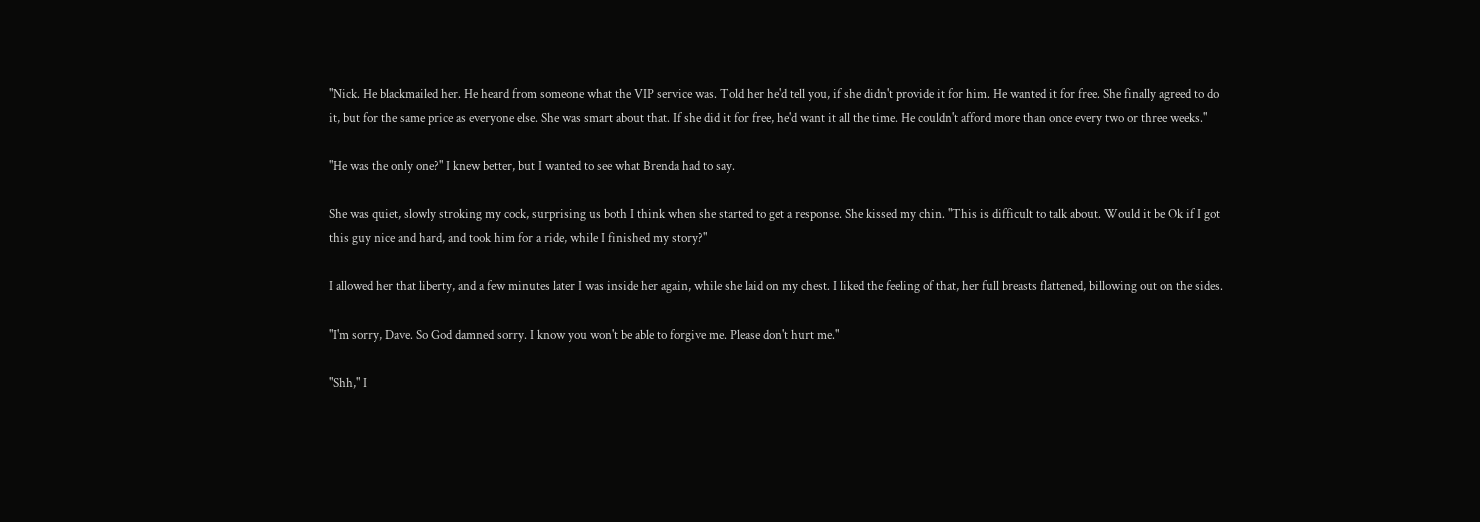"Nick. He blackmailed her. He heard from someone what the VIP service was. Told her he'd tell you, if she didn't provide it for him. He wanted it for free. She finally agreed to do it, but for the same price as everyone else. She was smart about that. If she did it for free, he'd want it all the time. He couldn't afford more than once every two or three weeks."

"He was the only one?" I knew better, but I wanted to see what Brenda had to say.

She was quiet, slowly stroking my cock, surprising us both I think when she started to get a response. She kissed my chin. "This is difficult to talk about. Would it be Ok if I got this guy nice and hard, and took him for a ride, while I finished my story?"

I allowed her that liberty, and a few minutes later I was inside her again, while she laid on my chest. I liked the feeling of that, her full breasts flattened, billowing out on the sides.

"I'm sorry, Dave. So God damned sorry. I know you won't be able to forgive me. Please don't hurt me."

"Shh," I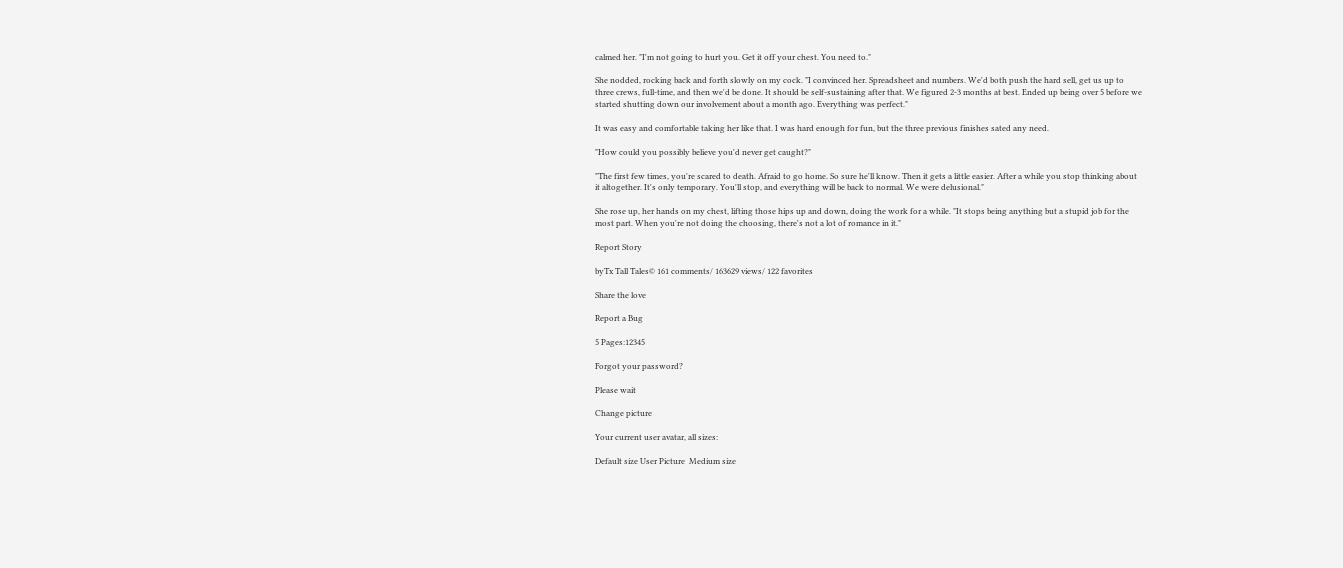calmed her. "I'm not going to hurt you. Get it off your chest. You need to."

She nodded, rocking back and forth slowly on my cock. "I convinced her. Spreadsheet and numbers. We'd both push the hard sell, get us up to three crews, full-time, and then we'd be done. It should be self-sustaining after that. We figured 2-3 months at best. Ended up being over 5 before we started shutting down our involvement about a month ago. Everything was perfect."

It was easy and comfortable taking her like that. I was hard enough for fun, but the three previous finishes sated any need.

"How could you possibly believe you'd never get caught?"

"The first few times, you're scared to death. Afraid to go home. So sure he'll know. Then it gets a little easier. After a while you stop thinking about it altogether. It's only temporary. You'll stop, and everything will be back to normal. We were delusional."

She rose up, her hands on my chest, lifting those hips up and down, doing the work for a while. "It stops being anything but a stupid job for the most part. When you're not doing the choosing, there's not a lot of romance in it."

Report Story

byTx Tall Tales© 161 comments/ 163629 views/ 122 favorites

Share the love

Report a Bug

5 Pages:12345

Forgot your password?

Please wait

Change picture

Your current user avatar, all sizes:

Default size User Picture  Medium size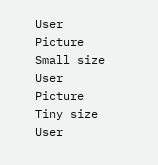User Picture  Small size User Picture  Tiny size User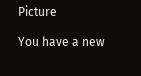Picture

You have a new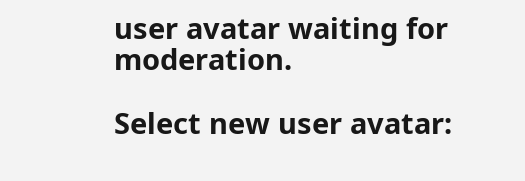user avatar waiting for moderation.

Select new user avatar: